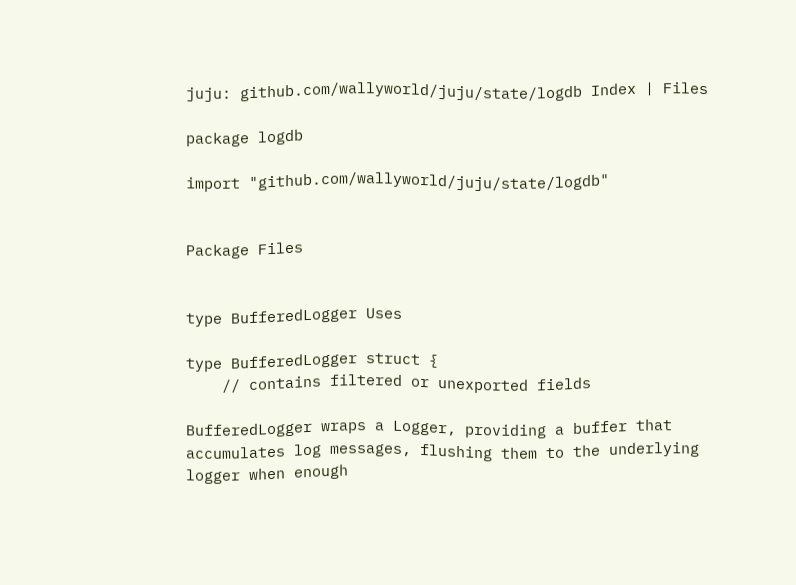juju: github.com/wallyworld/juju/state/logdb Index | Files

package logdb

import "github.com/wallyworld/juju/state/logdb"


Package Files


type BufferedLogger Uses

type BufferedLogger struct {
    // contains filtered or unexported fields

BufferedLogger wraps a Logger, providing a buffer that accumulates log messages, flushing them to the underlying logger when enough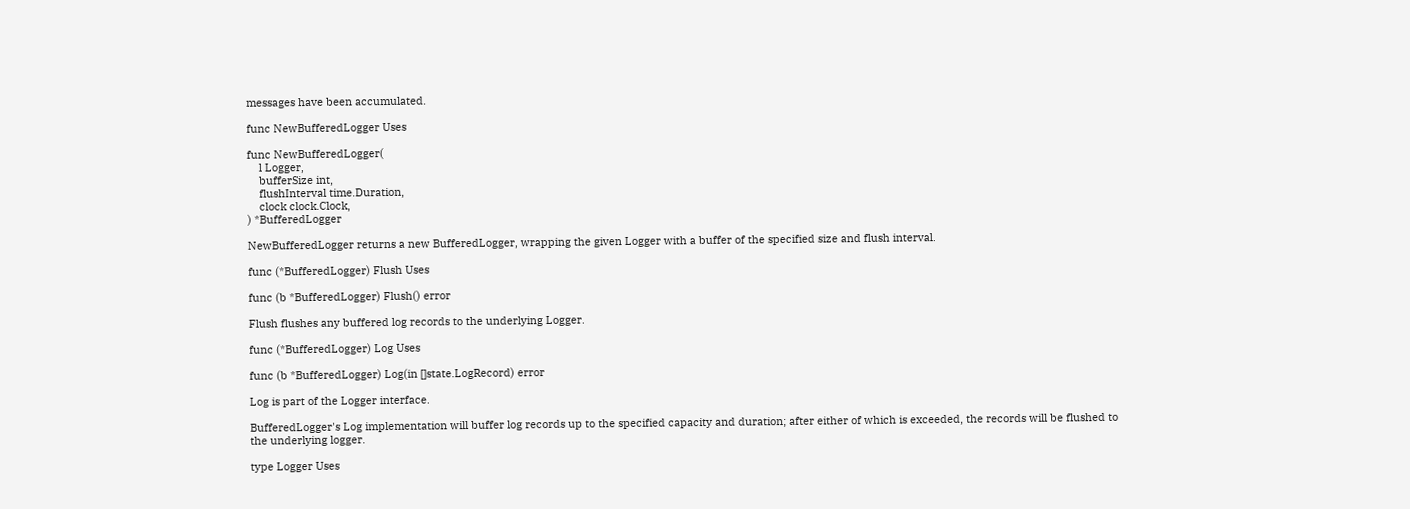messages have been accumulated.

func NewBufferedLogger Uses

func NewBufferedLogger(
    l Logger,
    bufferSize int,
    flushInterval time.Duration,
    clock clock.Clock,
) *BufferedLogger

NewBufferedLogger returns a new BufferedLogger, wrapping the given Logger with a buffer of the specified size and flush interval.

func (*BufferedLogger) Flush Uses

func (b *BufferedLogger) Flush() error

Flush flushes any buffered log records to the underlying Logger.

func (*BufferedLogger) Log Uses

func (b *BufferedLogger) Log(in []state.LogRecord) error

Log is part of the Logger interface.

BufferedLogger's Log implementation will buffer log records up to the specified capacity and duration; after either of which is exceeded, the records will be flushed to the underlying logger.

type Logger Uses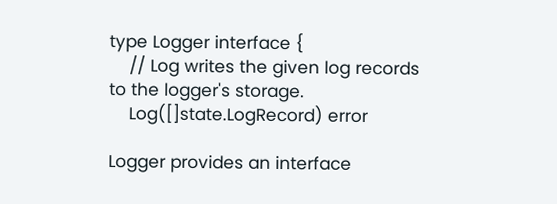type Logger interface {
    // Log writes the given log records to the logger's storage.
    Log([]state.LogRecord) error

Logger provides an interface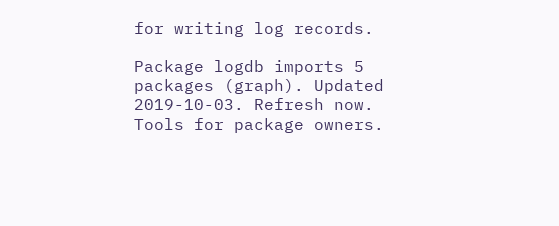for writing log records.

Package logdb imports 5 packages (graph). Updated 2019-10-03. Refresh now. Tools for package owners.